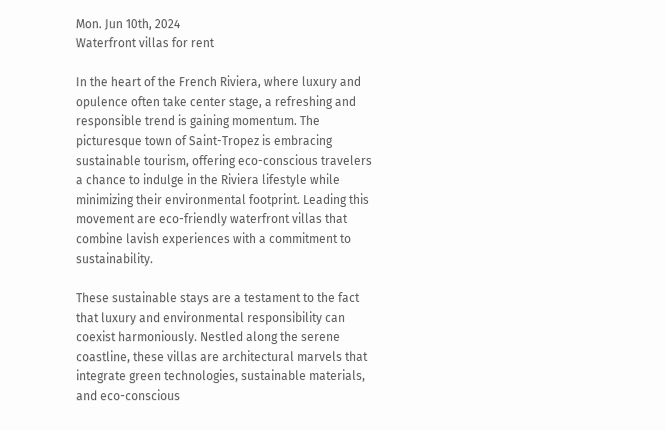Mon. Jun 10th, 2024
Waterfront villas for rent

In the heart of the French Riviera, where luxury and opulence often take center stage, a refreshing and responsible trend is gaining momentum. The picturesque town of Saint-Tropez is embracing sustainable tourism, offering eco-conscious travelers a chance to indulge in the Riviera lifestyle while minimizing their environmental footprint. Leading this movement are eco-friendly waterfront villas that combine lavish experiences with a commitment to sustainability.

These sustainable stays are a testament to the fact that luxury and environmental responsibility can coexist harmoniously. Nestled along the serene coastline, these villas are architectural marvels that integrate green technologies, sustainable materials, and eco-conscious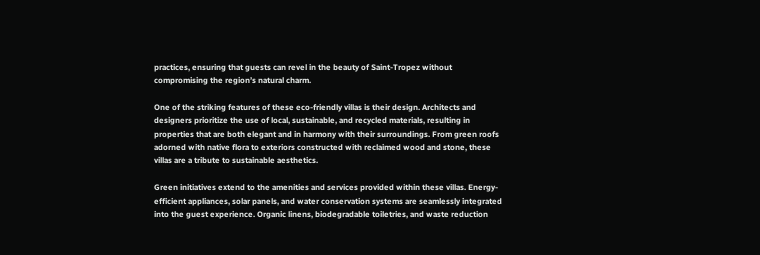practices, ensuring that guests can revel in the beauty of Saint-Tropez without compromising the region’s natural charm.

One of the striking features of these eco-friendly villas is their design. Architects and designers prioritize the use of local, sustainable, and recycled materials, resulting in properties that are both elegant and in harmony with their surroundings. From green roofs adorned with native flora to exteriors constructed with reclaimed wood and stone, these villas are a tribute to sustainable aesthetics.

Green initiatives extend to the amenities and services provided within these villas. Energy-efficient appliances, solar panels, and water conservation systems are seamlessly integrated into the guest experience. Organic linens, biodegradable toiletries, and waste reduction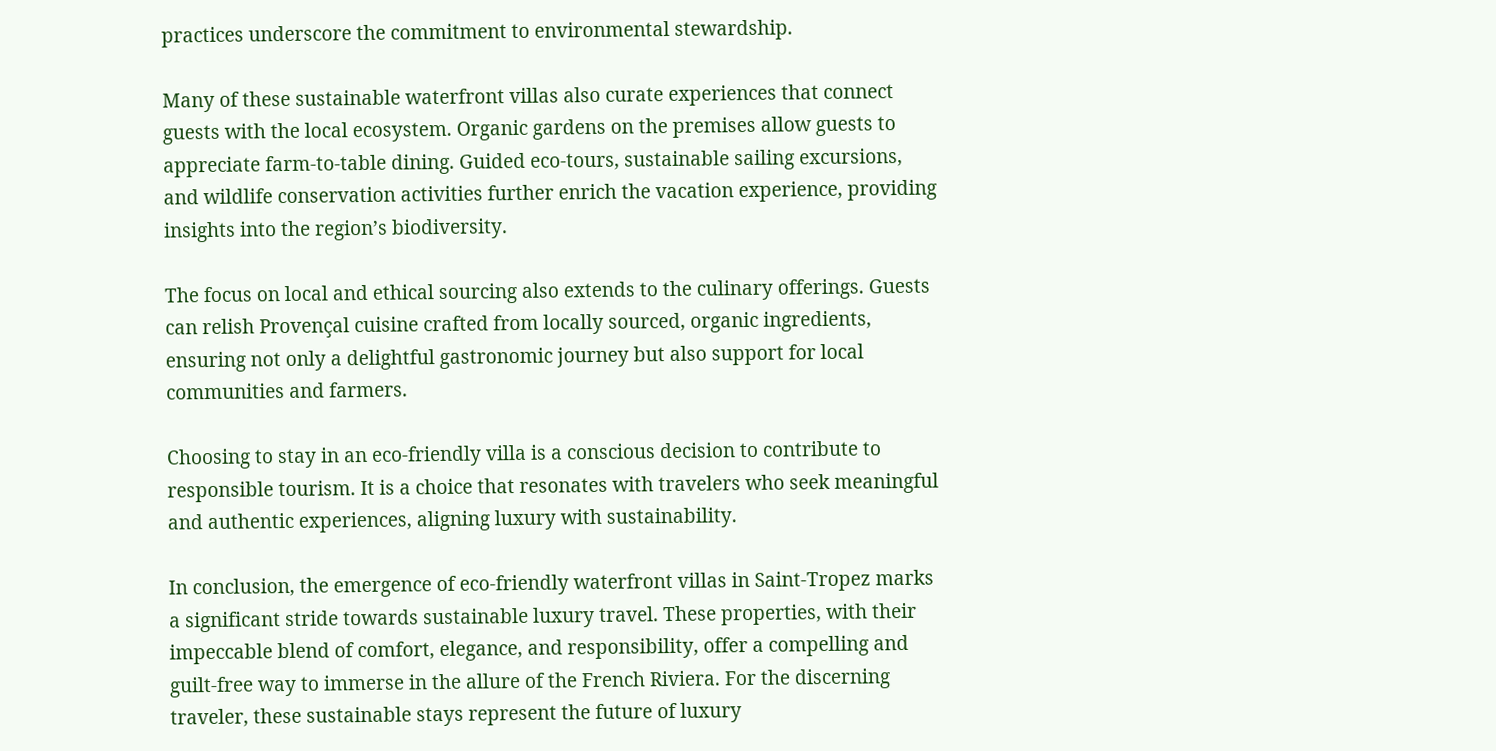practices underscore the commitment to environmental stewardship.

Many of these sustainable waterfront villas also curate experiences that connect guests with the local ecosystem. Organic gardens on the premises allow guests to appreciate farm-to-table dining. Guided eco-tours, sustainable sailing excursions, and wildlife conservation activities further enrich the vacation experience, providing insights into the region’s biodiversity.

The focus on local and ethical sourcing also extends to the culinary offerings. Guests can relish Provençal cuisine crafted from locally sourced, organic ingredients, ensuring not only a delightful gastronomic journey but also support for local communities and farmers.

Choosing to stay in an eco-friendly villa is a conscious decision to contribute to responsible tourism. It is a choice that resonates with travelers who seek meaningful and authentic experiences, aligning luxury with sustainability.

In conclusion, the emergence of eco-friendly waterfront villas in Saint-Tropez marks a significant stride towards sustainable luxury travel. These properties, with their impeccable blend of comfort, elegance, and responsibility, offer a compelling and guilt-free way to immerse in the allure of the French Riviera. For the discerning traveler, these sustainable stays represent the future of luxury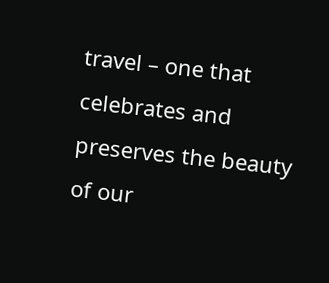travel – one that celebrates and preserves the beauty of our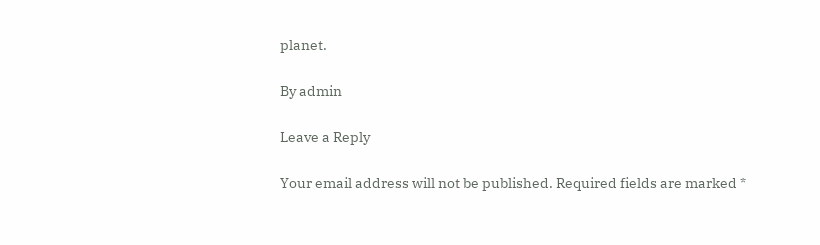planet.

By admin

Leave a Reply

Your email address will not be published. Required fields are marked *